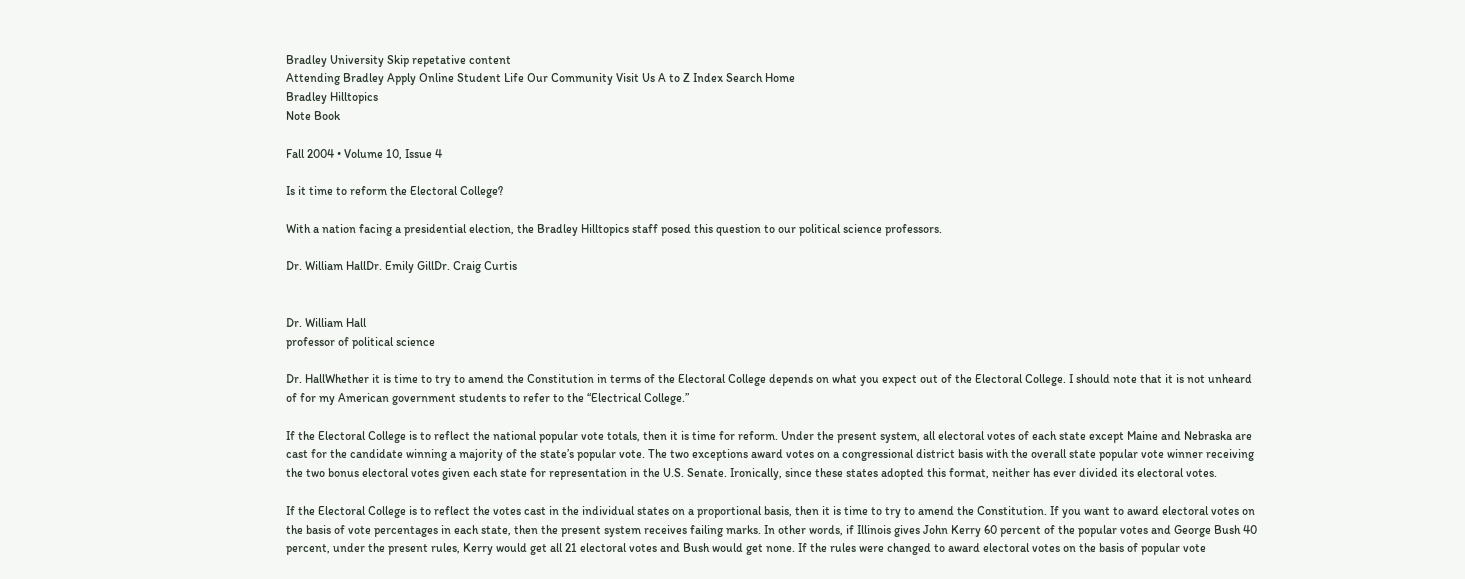Bradley University Skip repetative content
Attending Bradley Apply Online Student Life Our Community Visit Us A to Z Index Search Home
Bradley Hilltopics
Note Book

Fall 2004 • Volume 10, Issue 4

Is it time to reform the Electoral College?

With a nation facing a presidential election, the Bradley Hilltopics staff posed this question to our political science professors.

Dr. William HallDr. Emily GillDr. Craig Curtis


Dr. William Hall
professor of political science

Dr. HallWhether it is time to try to amend the Constitution in terms of the Electoral College depends on what you expect out of the Electoral College. I should note that it is not unheard of for my American government students to refer to the “Electrical College.”

If the Electoral College is to reflect the national popular vote totals, then it is time for reform. Under the present system, all electoral votes of each state except Maine and Nebraska are cast for the candidate winning a majority of the state’s popular vote. The two exceptions award votes on a congressional district basis with the overall state popular vote winner receiving the two bonus electoral votes given each state for representation in the U.S. Senate. Ironically, since these states adopted this format, neither has ever divided its electoral votes.

If the Electoral College is to reflect the votes cast in the individual states on a proportional basis, then it is time to try to amend the Constitution. If you want to award electoral votes on the basis of vote percentages in each state, then the present system receives failing marks. In other words, if Illinois gives John Kerry 60 percent of the popular votes and George Bush 40 percent, under the present rules, Kerry would get all 21 electoral votes and Bush would get none. If the rules were changed to award electoral votes on the basis of popular vote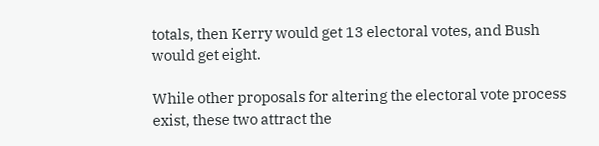totals, then Kerry would get 13 electoral votes, and Bush would get eight.

While other proposals for altering the electoral vote process exist, these two attract the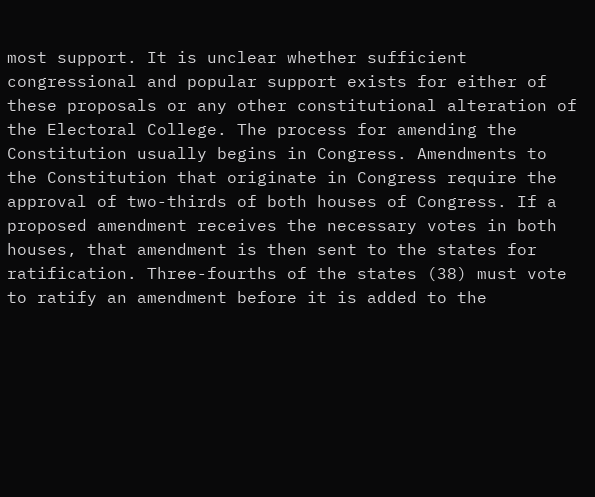most support. It is unclear whether sufficient congressional and popular support exists for either of these proposals or any other constitutional alteration of the Electoral College. The process for amending the Constitution usually begins in Congress. Amendments to the Constitution that originate in Congress require the approval of two-thirds of both houses of Congress. If a proposed amendment receives the necessary votes in both houses, that amendment is then sent to the states for ratification. Three-fourths of the states (38) must vote to ratify an amendment before it is added to the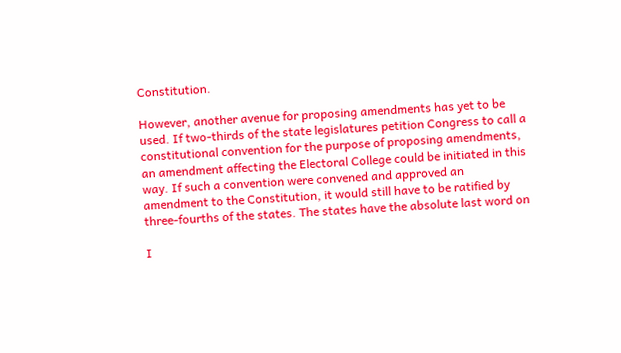Constitution.

However, another avenue for proposing amendments has yet to be used. If two-thirds of the state legislatures petition Congress to call a constitutional convention for the purpose of proposing amendments, an amendment affecting the Electoral College could be initiated in this way. If such a convention were convened and approved an amendment to the Constitution, it would still have to be ratified by three-fourths of the states. The states have the absolute last word on

I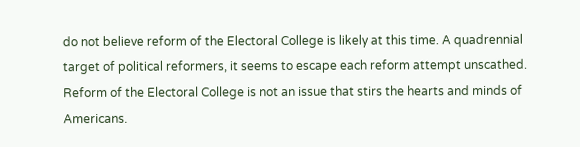do not believe reform of the Electoral College is likely at this time. A quadrennial target of political reformers, it seems to escape each reform attempt unscathed. Reform of the Electoral College is not an issue that stirs the hearts and minds of Americans.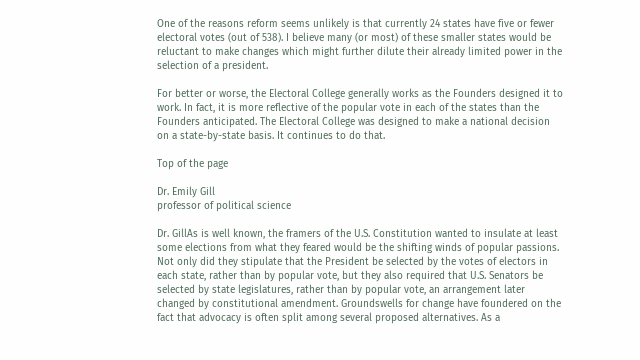One of the reasons reform seems unlikely is that currently 24 states have five or fewer electoral votes (out of 538). I believe many (or most) of these smaller states would be reluctant to make changes which might further dilute their already limited power in the selection of a president.

For better or worse, the Electoral College generally works as the Founders designed it to work. In fact, it is more reflective of the popular vote in each of the states than the Founders anticipated. The Electoral College was designed to make a national decision on a state-by-state basis. It continues to do that.

Top of the page

Dr. Emily Gill
professor of political science

Dr. GillAs is well known, the framers of the U.S. Constitution wanted to insulate at least some elections from what they feared would be the shifting winds of popular passions. Not only did they stipulate that the President be selected by the votes of electors in each state, rather than by popular vote, but they also required that U.S. Senators be selected by state legislatures, rather than by popular vote, an arrangement later changed by constitutional amendment. Groundswells for change have foundered on the fact that advocacy is often split among several proposed alternatives. As a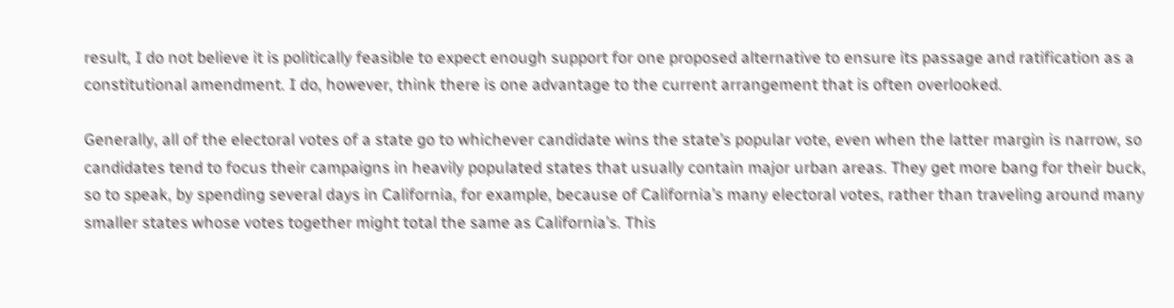result, I do not believe it is politically feasible to expect enough support for one proposed alternative to ensure its passage and ratification as a constitutional amendment. I do, however, think there is one advantage to the current arrangement that is often overlooked.

Generally, all of the electoral votes of a state go to whichever candidate wins the state’s popular vote, even when the latter margin is narrow, so candidates tend to focus their campaigns in heavily populated states that usually contain major urban areas. They get more bang for their buck, so to speak, by spending several days in California, for example, because of California’s many electoral votes, rather than traveling around many smaller states whose votes together might total the same as California’s. This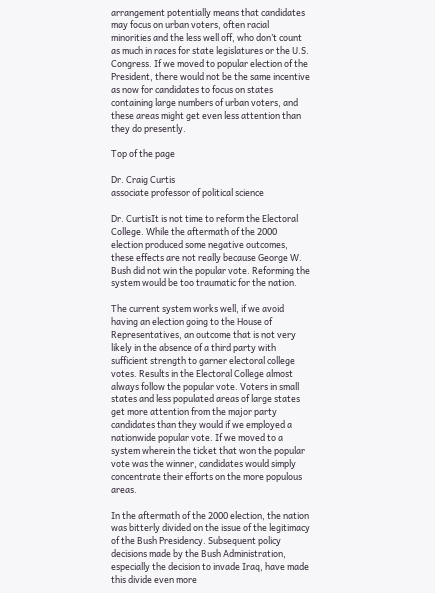arrangement potentially means that candidates may focus on urban voters, often racial minorities and the less well off, who don’t count as much in races for state legislatures or the U.S. Congress. If we moved to popular election of the President, there would not be the same incentive as now for candidates to focus on states containing large numbers of urban voters, and these areas might get even less attention than they do presently.

Top of the page

Dr. Craig Curtis
associate professor of political science

Dr. CurtisIt is not time to reform the Electoral College. While the aftermath of the 2000 election produced some negative outcomes, these effects are not really because George W. Bush did not win the popular vote. Reforming the system would be too traumatic for the nation.

The current system works well, if we avoid having an election going to the House of Representatives, an outcome that is not very likely in the absence of a third party with sufficient strength to garner electoral college votes. Results in the Electoral College almost always follow the popular vote. Voters in small states and less populated areas of large states get more attention from the major party candidates than they would if we employed a nationwide popular vote. If we moved to a system wherein the ticket that won the popular vote was the winner, candidates would simply concentrate their efforts on the more populous areas.

In the aftermath of the 2000 election, the nation was bitterly divided on the issue of the legitimacy of the Bush Presidency. Subsequent policy decisions made by the Bush Administration, especially the decision to invade Iraq, have made this divide even more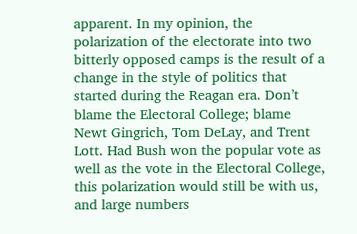apparent. In my opinion, the polarization of the electorate into two bitterly opposed camps is the result of a change in the style of politics that started during the Reagan era. Don’t blame the Electoral College; blame Newt Gingrich, Tom DeLay, and Trent Lott. Had Bush won the popular vote as well as the vote in the Electoral College, this polarization would still be with us, and large numbers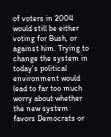of voters in 2004 would still be either voting for Bush, or against him. Trying to change the system in today’s political environment would lead to far too much worry about whether the new system favors Democrats or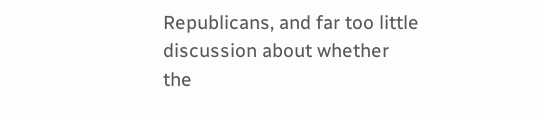Republicans, and far too little discussion about whether the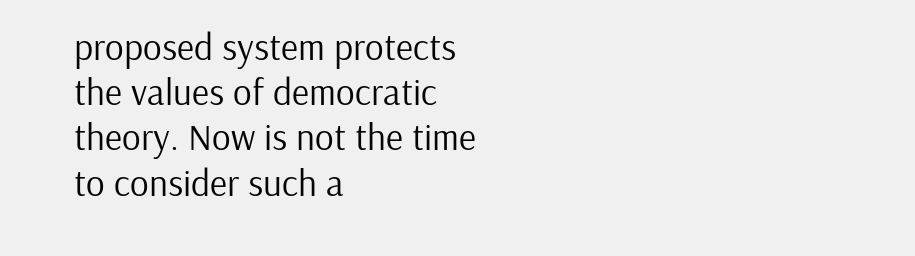proposed system protects the values of democratic theory. Now is not the time to consider such a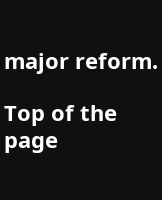major reform.

Top of the page